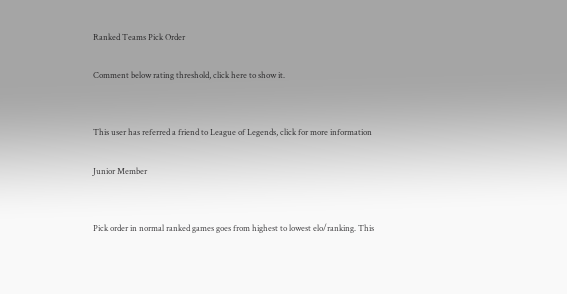Ranked Teams Pick Order

Comment below rating threshold, click here to show it.


This user has referred a friend to League of Legends, click for more information

Junior Member


Pick order in normal ranked games goes from highest to lowest elo/ranking. This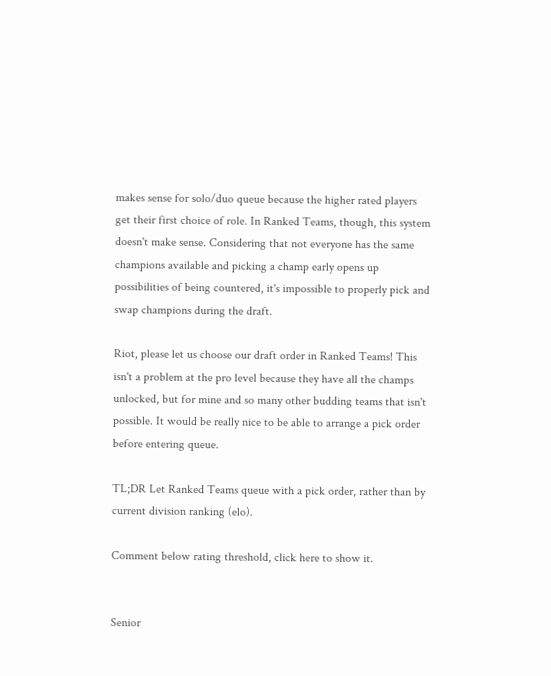makes sense for solo/duo queue because the higher rated players get their first choice of role. In Ranked Teams, though, this system doesn't make sense. Considering that not everyone has the same champions available and picking a champ early opens up possibilities of being countered, it's impossible to properly pick and swap champions during the draft.

Riot, please let us choose our draft order in Ranked Teams! This isn't a problem at the pro level because they have all the champs unlocked, but for mine and so many other budding teams that isn't possible. It would be really nice to be able to arrange a pick order before entering queue.

TL;DR Let Ranked Teams queue with a pick order, rather than by current division ranking (elo).

Comment below rating threshold, click here to show it.


Senior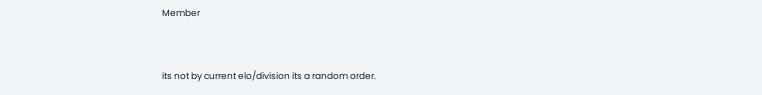Member


its not by current elo/division its a random order.